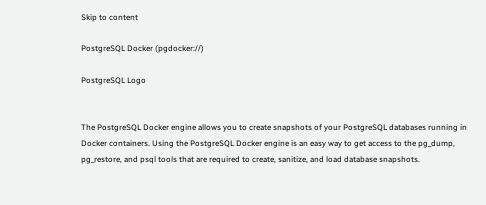Skip to content

PostgreSQL Docker (pgdocker://)

PostgreSQL Logo


The PostgreSQL Docker engine allows you to create snapshots of your PostgreSQL databases running in Docker containers. Using the PostgreSQL Docker engine is an easy way to get access to the pg_dump, pg_restore, and psql tools that are required to create, sanitize, and load database snapshots.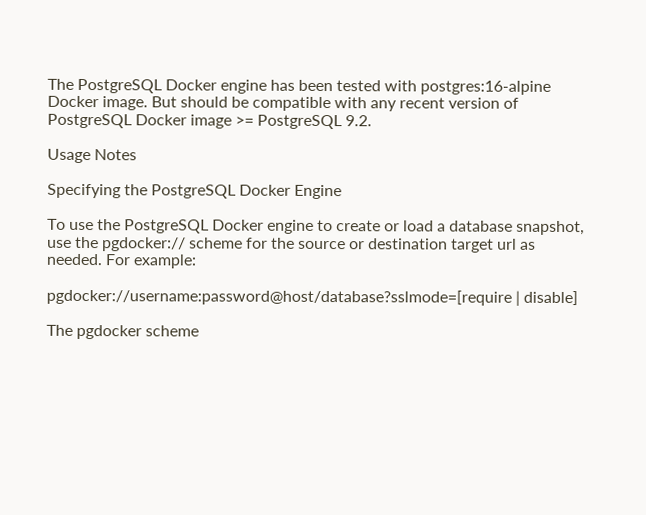The PostgreSQL Docker engine has been tested with postgres:16-alpine Docker image. But should be compatible with any recent version of PostgreSQL Docker image >= PostgreSQL 9.2.

Usage Notes

Specifying the PostgreSQL Docker Engine

To use the PostgreSQL Docker engine to create or load a database snapshot, use the pgdocker:// scheme for the source or destination target url as needed. For example:

pgdocker://username:password@host/database?sslmode=[require | disable]

The pgdocker scheme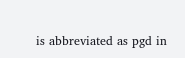is abbreviated as pgd in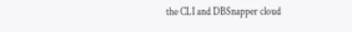the CLI and DBSnapper cloud